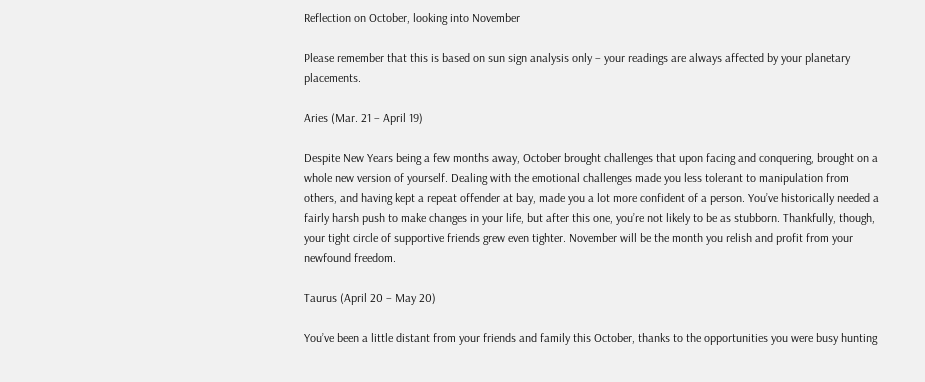Reflection on October, looking into November

Please remember that this is based on sun sign analysis only – your readings are always affected by your planetary placements.

Aries (Mar. 21 – April 19)

Despite New Years being a few months away, October brought challenges that upon facing and conquering, brought on a whole new version of yourself. Dealing with the emotional challenges made you less tolerant to manipulation from others, and having kept a repeat offender at bay, made you a lot more confident of a person. You’ve historically needed a fairly harsh push to make changes in your life, but after this one, you’re not likely to be as stubborn. Thankfully, though, your tight circle of supportive friends grew even tighter. November will be the month you relish and profit from your newfound freedom.

Taurus (April 20 – May 20)

You’ve been a little distant from your friends and family this October, thanks to the opportunities you were busy hunting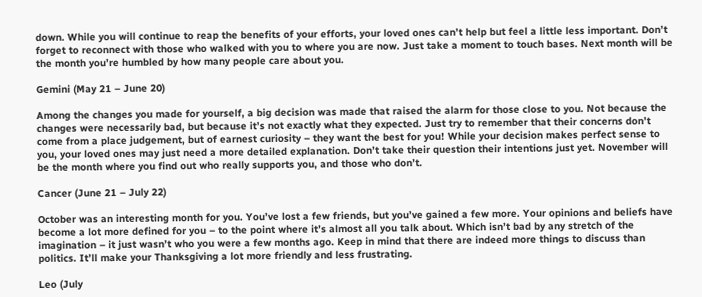down. While you will continue to reap the benefits of your efforts, your loved ones can’t help but feel a little less important. Don’t forget to reconnect with those who walked with you to where you are now. Just take a moment to touch bases. Next month will be the month you’re humbled by how many people care about you.

Gemini (May 21 – June 20)

Among the changes you made for yourself, a big decision was made that raised the alarm for those close to you. Not because the changes were necessarily bad, but because it’s not exactly what they expected. Just try to remember that their concerns don’t come from a place judgement, but of earnest curiosity – they want the best for you! While your decision makes perfect sense to you, your loved ones may just need a more detailed explanation. Don’t take their question their intentions just yet. November will be the month where you find out who really supports you, and those who don’t.

Cancer (June 21 – July 22)

October was an interesting month for you. You’ve lost a few friends, but you’ve gained a few more. Your opinions and beliefs have become a lot more defined for you – to the point where it’s almost all you talk about. Which isn’t bad by any stretch of the imagination – it just wasn’t who you were a few months ago. Keep in mind that there are indeed more things to discuss than politics. It’ll make your Thanksgiving a lot more friendly and less frustrating.

Leo (July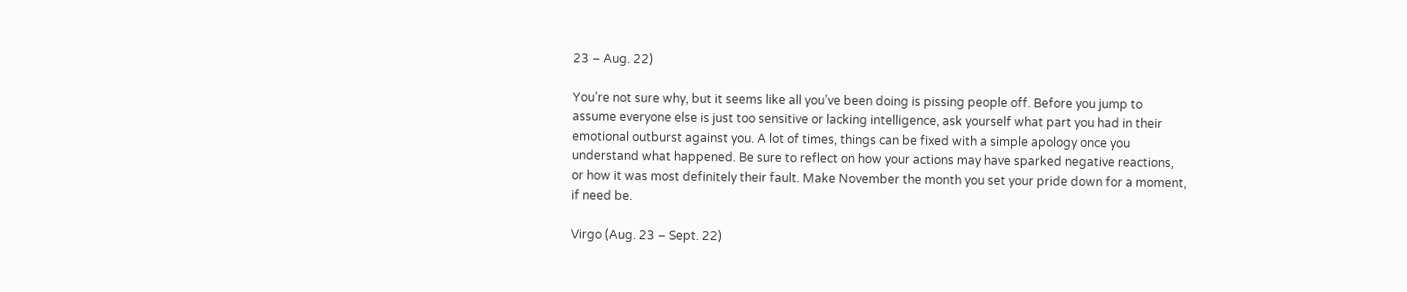23 – Aug. 22)

You’re not sure why, but it seems like all you’ve been doing is pissing people off. Before you jump to assume everyone else is just too sensitive or lacking intelligence, ask yourself what part you had in their emotional outburst against you. A lot of times, things can be fixed with a simple apology once you understand what happened. Be sure to reflect on how your actions may have sparked negative reactions, or how it was most definitely their fault. Make November the month you set your pride down for a moment, if need be.

Virgo (Aug. 23 – Sept. 22)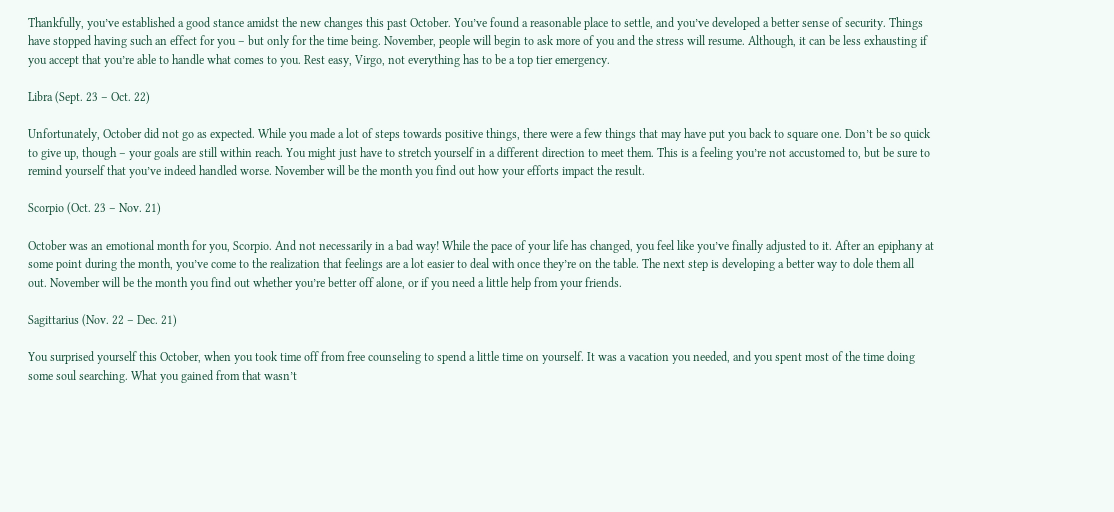Thankfully, you’ve established a good stance amidst the new changes this past October. You’ve found a reasonable place to settle, and you’ve developed a better sense of security. Things have stopped having such an effect for you – but only for the time being. November, people will begin to ask more of you and the stress will resume. Although, it can be less exhausting if you accept that you’re able to handle what comes to you. Rest easy, Virgo, not everything has to be a top tier emergency.

Libra (Sept. 23 – Oct. 22)

Unfortunately, October did not go as expected. While you made a lot of steps towards positive things, there were a few things that may have put you back to square one. Don’t be so quick to give up, though – your goals are still within reach. You might just have to stretch yourself in a different direction to meet them. This is a feeling you’re not accustomed to, but be sure to remind yourself that you’ve indeed handled worse. November will be the month you find out how your efforts impact the result.

Scorpio (Oct. 23 – Nov. 21)

October was an emotional month for you, Scorpio. And not necessarily in a bad way! While the pace of your life has changed, you feel like you’ve finally adjusted to it. After an epiphany at some point during the month, you’ve come to the realization that feelings are a lot easier to deal with once they’re on the table. The next step is developing a better way to dole them all out. November will be the month you find out whether you’re better off alone, or if you need a little help from your friends.

Sagittarius (Nov. 22 – Dec. 21)

You surprised yourself this October, when you took time off from free counseling to spend a little time on yourself. It was a vacation you needed, and you spent most of the time doing some soul searching. What you gained from that wasn’t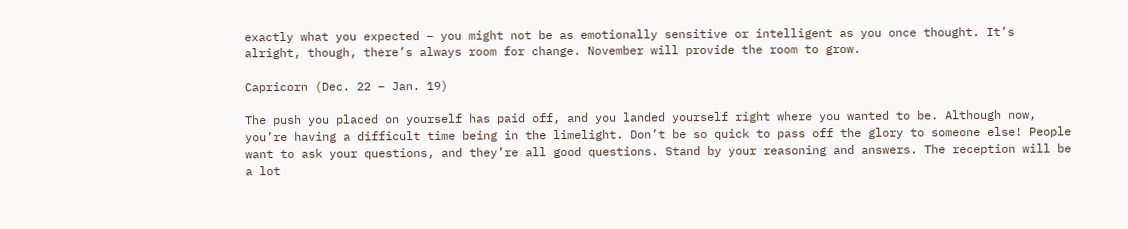exactly what you expected – you might not be as emotionally sensitive or intelligent as you once thought. It’s alright, though, there’s always room for change. November will provide the room to grow.

Capricorn (Dec. 22 – Jan. 19)

The push you placed on yourself has paid off, and you landed yourself right where you wanted to be. Although now, you’re having a difficult time being in the limelight. Don’t be so quick to pass off the glory to someone else! People want to ask your questions, and they’re all good questions. Stand by your reasoning and answers. The reception will be a lot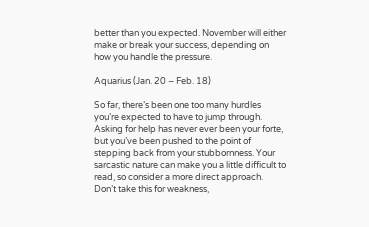better than you expected. November will either make or break your success, depending on how you handle the pressure.

Aquarius (Jan. 20 – Feb. 18)

So far, there’s been one too many hurdles you’re expected to have to jump through. Asking for help has never ever been your forte, but you’ve been pushed to the point of stepping back from your stubbornness. Your sarcastic nature can make you a little difficult to read, so consider a more direct approach. Don’t take this for weakness,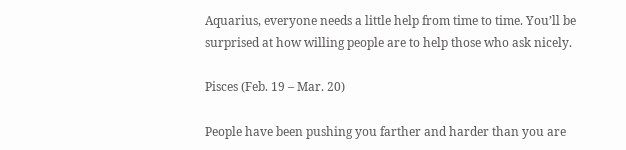Aquarius, everyone needs a little help from time to time. You’ll be surprised at how willing people are to help those who ask nicely.

Pisces (Feb. 19 – Mar. 20)

People have been pushing you farther and harder than you are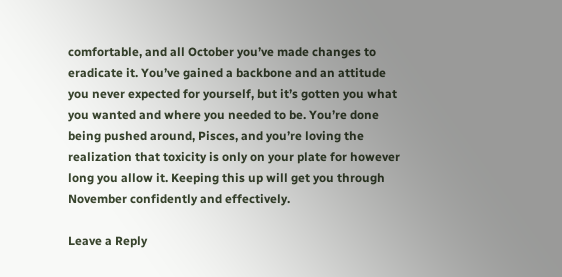comfortable, and all October you’ve made changes to eradicate it. You’ve gained a backbone and an attitude you never expected for yourself, but it’s gotten you what you wanted and where you needed to be. You’re done being pushed around, Pisces, and you’re loving the realization that toxicity is only on your plate for however long you allow it. Keeping this up will get you through November confidently and effectively.

Leave a Reply